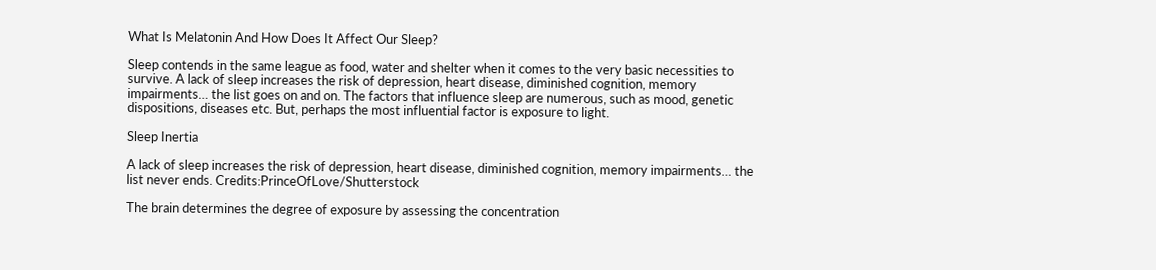What Is Melatonin And How Does It Affect Our Sleep?

Sleep contends in the same league as food, water and shelter when it comes to the very basic necessities to survive. A lack of sleep increases the risk of depression, heart disease, diminished cognition, memory impairments… the list goes on and on. The factors that influence sleep are numerous, such as mood, genetic dispositions, diseases etc. But, perhaps the most influential factor is exposure to light.

Sleep Inertia

A lack of sleep increases the risk of depression, heart disease, diminished cognition, memory impairments… the list never ends. Credits:PrinceOfLove/Shutterstock

The brain determines the degree of exposure by assessing the concentration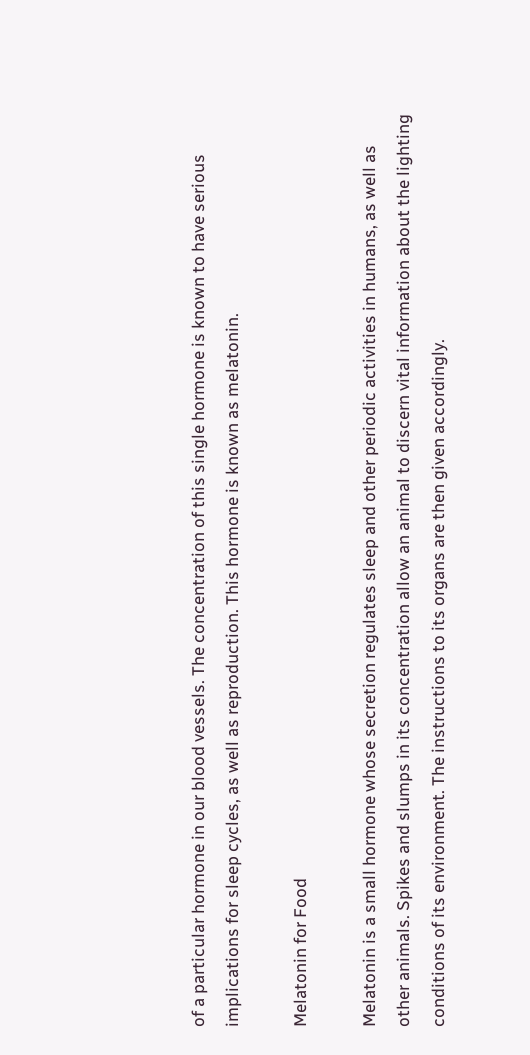of a particular hormone in our blood vessels. The concentration of this single hormone is known to have serious implications for sleep cycles, as well as reproduction. This hormone is known as melatonin.

Melatonin for Food

Melatonin is a small hormone whose secretion regulates sleep and other periodic activities in humans, as well as other animals. Spikes and slumps in its concentration allow an animal to discern vital information about the lighting conditions of its environment. The instructions to its organs are then given accordingly.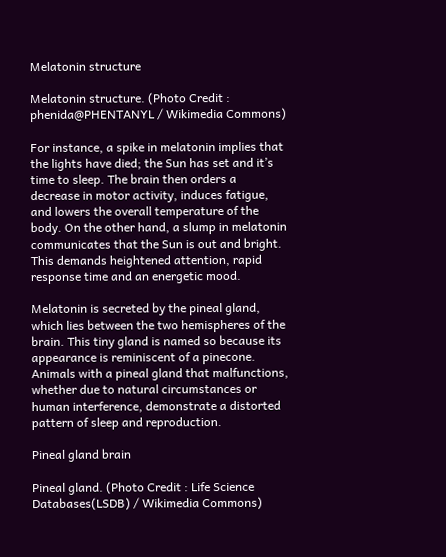Melatonin structure

Melatonin structure. (Photo Credit : phenida@PHENTANYL / Wikimedia Commons)

For instance, a spike in melatonin implies that the lights have died; the Sun has set and it’s time to sleep. The brain then orders a decrease in motor activity, induces fatigue, and lowers the overall temperature of the body. On the other hand, a slump in melatonin communicates that the Sun is out and bright. This demands heightened attention, rapid response time and an energetic mood.

Melatonin is secreted by the pineal gland, which lies between the two hemispheres of the brain. This tiny gland is named so because its appearance is reminiscent of a pinecone. Animals with a pineal gland that malfunctions, whether due to natural circumstances or human interference, demonstrate a distorted pattern of sleep and reproduction.

Pineal gland brain

Pineal gland. (Photo Credit : Life Science Databases(LSDB) / Wikimedia Commons)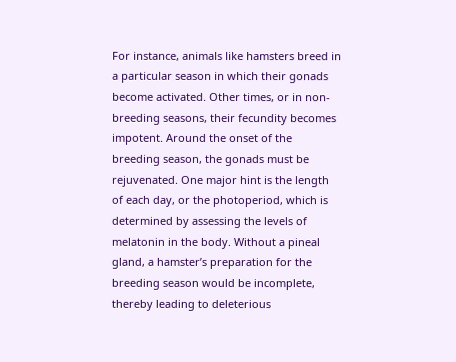For instance, animals like hamsters breed in a particular season in which their gonads become activated. Other times, or in non-breeding seasons, their fecundity becomes impotent. Around the onset of the breeding season, the gonads must be rejuvenated. One major hint is the length of each day, or the photoperiod, which is determined by assessing the levels of melatonin in the body. Without a pineal gland, a hamster’s preparation for the breeding season would be incomplete, thereby leading to deleterious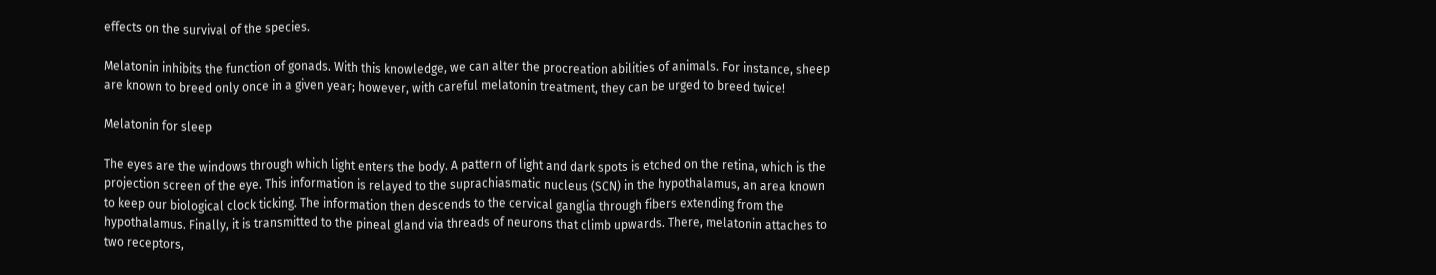effects on the survival of the species.

Melatonin inhibits the function of gonads. With this knowledge, we can alter the procreation abilities of animals. For instance, sheep are known to breed only once in a given year; however, with careful melatonin treatment, they can be urged to breed twice!

Melatonin for sleep

The eyes are the windows through which light enters the body. A pattern of light and dark spots is etched on the retina, which is the projection screen of the eye. This information is relayed to the suprachiasmatic nucleus (SCN) in the hypothalamus, an area known to keep our biological clock ticking. The information then descends to the cervical ganglia through fibers extending from the hypothalamus. Finally, it is transmitted to the pineal gland via threads of neurons that climb upwards. There, melatonin attaches to two receptors,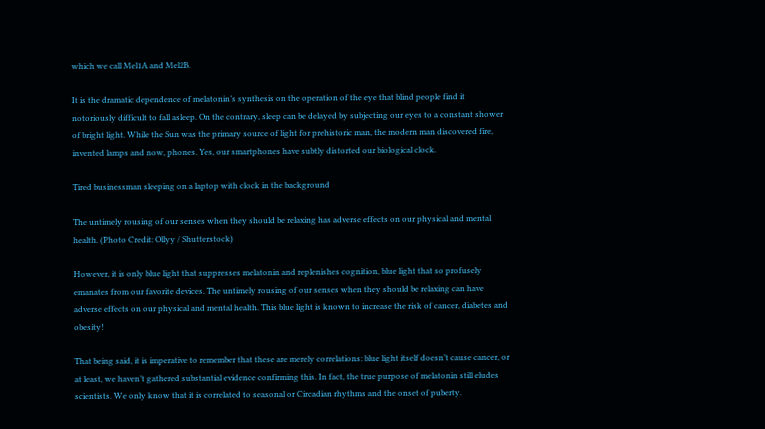which we call Mel1A and Mel2B.

It is the dramatic dependence of melatonin’s synthesis on the operation of the eye that blind people find it notoriously difficult to fall asleep. On the contrary, sleep can be delayed by subjecting our eyes to a constant shower of bright light. While the Sun was the primary source of light for prehistoric man, the modern man discovered fire, invented lamps and now, phones. Yes, our smartphones have subtly distorted our biological clock.

Tired businessman sleeping on a laptop with clock in the background

The untimely rousing of our senses when they should be relaxing has adverse effects on our physical and mental health. (Photo Credit: Ollyy / Shutterstock)

However, it is only blue light that suppresses melatonin and replenishes cognition, blue light that so profusely emanates from our favorite devices. The untimely rousing of our senses when they should be relaxing can have adverse effects on our physical and mental health. This blue light is known to increase the risk of cancer, diabetes and obesity!

That being said, it is imperative to remember that these are merely correlations: blue light itself doesn’t cause cancer, or at least, we haven’t gathered substantial evidence confirming this. In fact, the true purpose of melatonin still eludes scientists. We only know that it is correlated to seasonal or Circadian rhythms and the onset of puberty.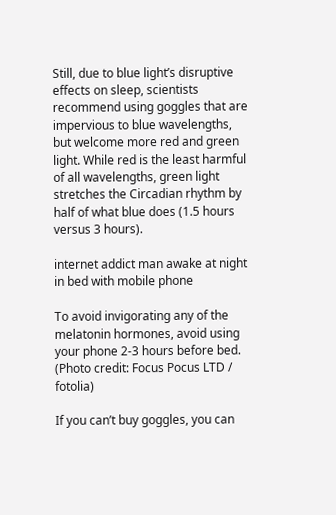Still, due to blue light’s disruptive effects on sleep, scientists recommend using goggles that are impervious to blue wavelengths, but welcome more red and green light. While red is the least harmful of all wavelengths, green light stretches the Circadian rhythm by half of what blue does (1.5 hours versus 3 hours).

internet addict man awake at night in bed with mobile phone

To avoid invigorating any of the melatonin hormones, avoid using your phone 2-3 hours before bed. (Photo credit: Focus Pocus LTD / fotolia)

If you can’t buy goggles, you can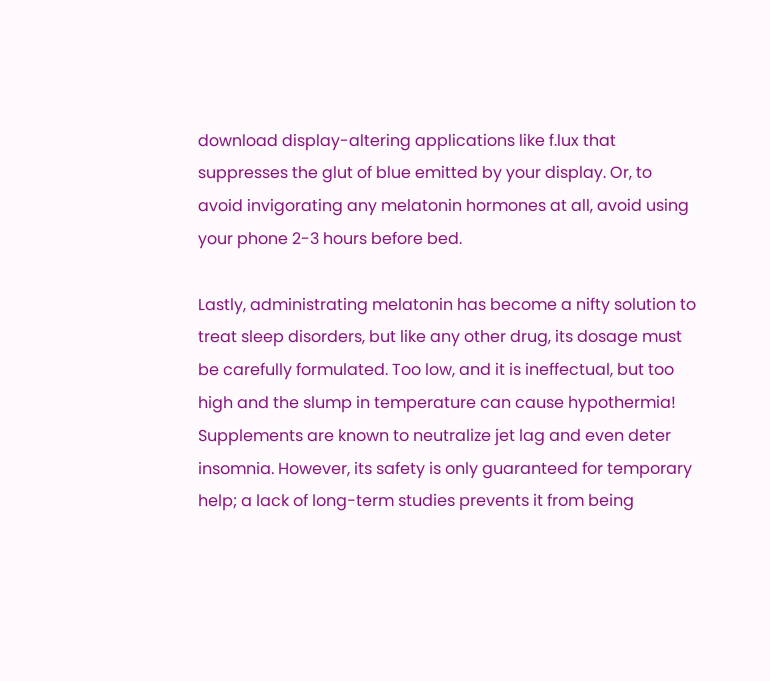download display-altering applications like f.lux that suppresses the glut of blue emitted by your display. Or, to avoid invigorating any melatonin hormones at all, avoid using your phone 2-3 hours before bed.

Lastly, administrating melatonin has become a nifty solution to treat sleep disorders, but like any other drug, its dosage must be carefully formulated. Too low, and it is ineffectual, but too high and the slump in temperature can cause hypothermia! Supplements are known to neutralize jet lag and even deter insomnia. However, its safety is only guaranteed for temporary help; a lack of long-term studies prevents it from being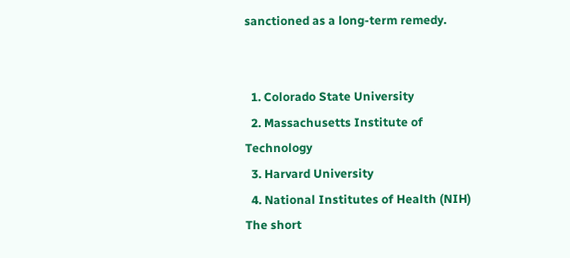sanctioned as a long-term remedy.


  1. Colorado State University
  2. Massachusetts Institute of Technology
  3. Harvard University
  4. National Institutes of Health (NIH)
The short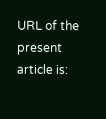URL of the present article is: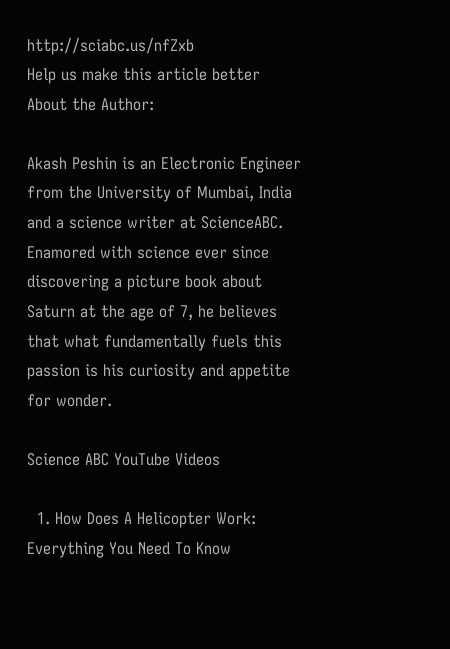http://sciabc.us/nfZxb
Help us make this article better
About the Author:

Akash Peshin is an Electronic Engineer from the University of Mumbai, India and a science writer at ScienceABC. Enamored with science ever since discovering a picture book about Saturn at the age of 7, he believes that what fundamentally fuels this passion is his curiosity and appetite for wonder.

Science ABC YouTube Videos

  1. How Does A Helicopter Work: Everything You Need To Know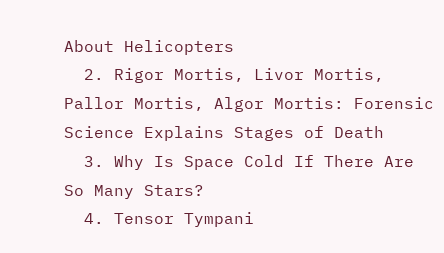About Helicopters
  2. Rigor Mortis, Livor Mortis, Pallor Mortis, Algor Mortis: Forensic Science Explains Stages of Death
  3. Why Is Space Cold If There Are So Many Stars?
  4. Tensor Tympani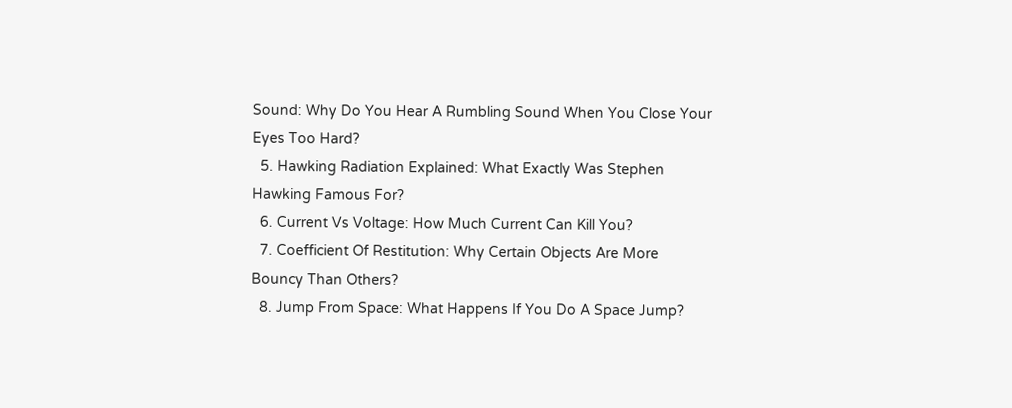Sound: Why Do You Hear A Rumbling Sound When You Close Your Eyes Too Hard?
  5. Hawking Radiation Explained: What Exactly Was Stephen Hawking Famous For?
  6. Current Vs Voltage: How Much Current Can Kill You?
  7. Coefficient Of Restitution: Why Certain Objects Are More Bouncy Than Others?
  8. Jump From Space: What Happens If You Do A Space Jump?